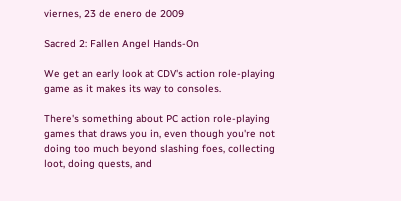viernes, 23 de enero de 2009

Sacred 2: Fallen Angel Hands-On

We get an early look at CDV's action role-playing game as it makes its way to consoles.

There's something about PC action role-playing games that draws you in, even though you're not doing too much beyond slashing foes, collecting loot, doing quests, and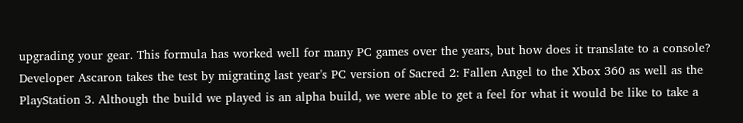upgrading your gear. This formula has worked well for many PC games over the years, but how does it translate to a console? Developer Ascaron takes the test by migrating last year's PC version of Sacred 2: Fallen Angel to the Xbox 360 as well as the PlayStation 3. Although the build we played is an alpha build, we were able to get a feel for what it would be like to take a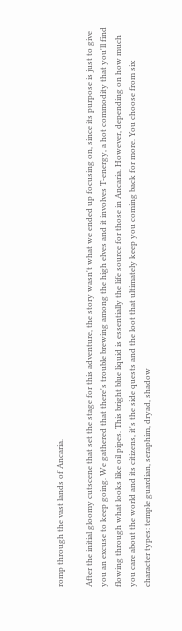romp through the vast lands of Ancaria.

After the initial gloomy cutscene that set the stage for this adventure, the story wasn't what we ended up focusing on, since its purpose is just to give you an excuse to keep going. We gathered that there's trouble brewing among the high elves and it involves T-energy, a hot commodity that you'll find flowing through what looks like oil pipes. This bright blue liquid is essentially the life source for those in Ancaria. However, depending on how much you care about the world and its citizens, it's the side quests and the loot that ultimately keep you coming back for more. You choose from six character types: temple guardian, seraphim, dryad, shadow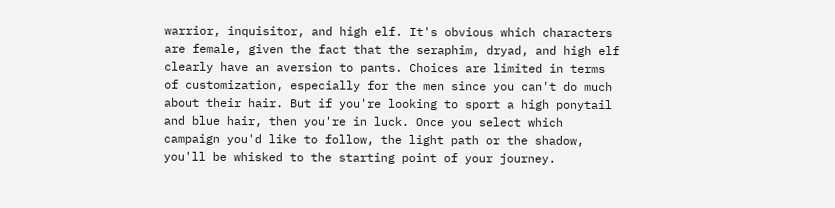warrior, inquisitor, and high elf. It's obvious which characters are female, given the fact that the seraphim, dryad, and high elf clearly have an aversion to pants. Choices are limited in terms of customization, especially for the men since you can't do much about their hair. But if you're looking to sport a high ponytail and blue hair, then you're in luck. Once you select which campaign you'd like to follow, the light path or the shadow, you'll be whisked to the starting point of your journey.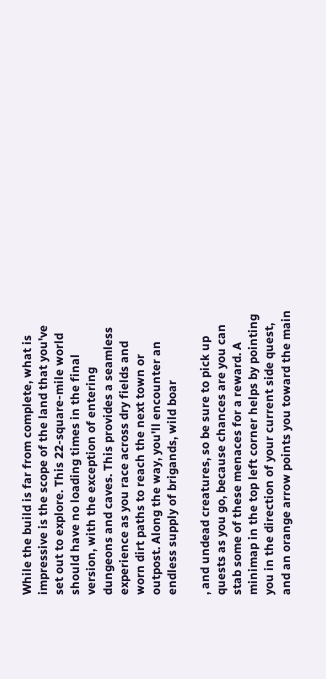While the build is far from complete, what is impressive is the scope of the land that you've set out to explore. This 22-square-mile world should have no loading times in the final version, with the exception of entering dungeons and caves. This provides a seamless experience as you race across dry fields and worn dirt paths to reach the next town or outpost. Along the way, you'll encounter an endless supply of brigands, wild boar

, and undead creatures, so be sure to pick up quests as you go, because chances are you can stab some of these menaces for a reward. A minimap in the top left corner helps by pointing you in the direction of your current side quest, and an orange arrow points you toward the main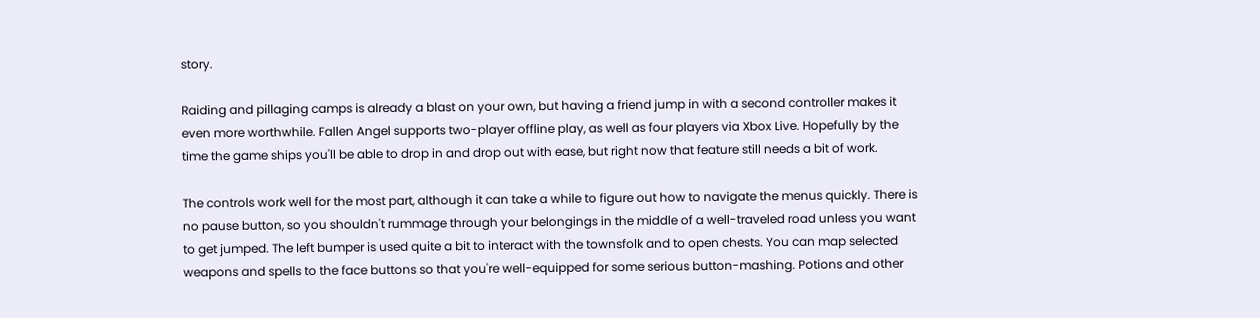story.

Raiding and pillaging camps is already a blast on your own, but having a friend jump in with a second controller makes it even more worthwhile. Fallen Angel supports two-player offline play, as well as four players via Xbox Live. Hopefully by the time the game ships you'll be able to drop in and drop out with ease, but right now that feature still needs a bit of work.

The controls work well for the most part, although it can take a while to figure out how to navigate the menus quickly. There is no pause button, so you shouldn't rummage through your belongings in the middle of a well-traveled road unless you want to get jumped. The left bumper is used quite a bit to interact with the townsfolk and to open chests. You can map selected weapons and spells to the face buttons so that you're well-equipped for some serious button-mashing. Potions and other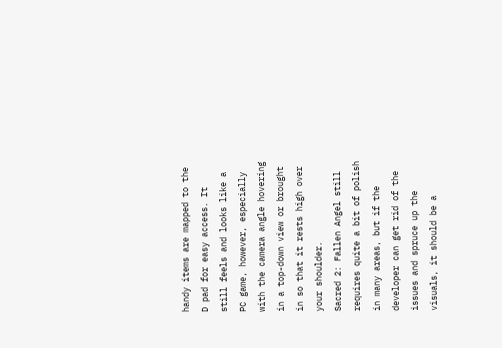handy items are mapped to the D pad for easy access. It still feels and looks like a PC game, however, especially with the camera angle hovering in a top-down view or brought in so that it rests high over your shoulder.
Sacred 2: Fallen Angel still requires quite a bit of polish in many areas, but if the developer can get rid of the issues and spruce up the visuals, it should be a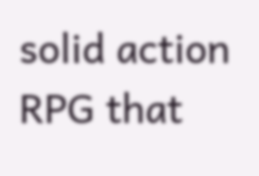solid action RPG that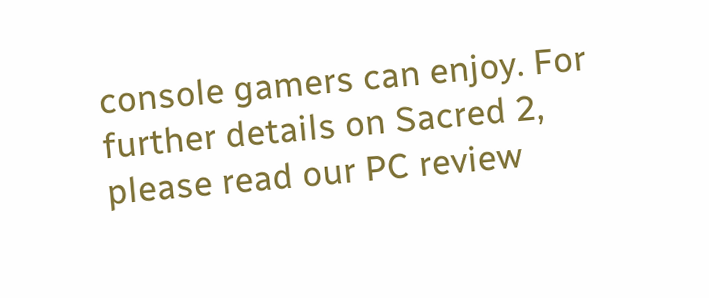console gamers can enjoy. For further details on Sacred 2, please read our PC review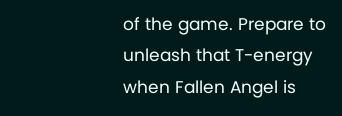of the game. Prepare to unleash that T-energy when Fallen Angel is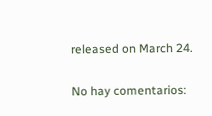released on March 24.

No hay comentarios: